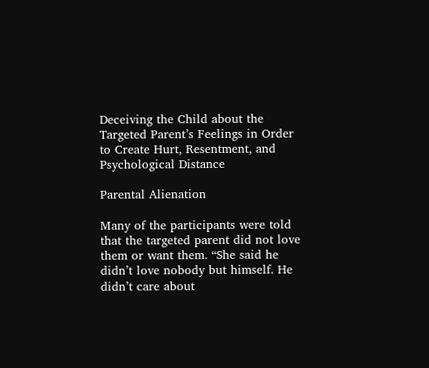Deceiving the Child about the Targeted Parent’s Feelings in Order to Create Hurt, Resentment, and Psychological Distance

Parental Alienation

Many of the participants were told that the targeted parent did not love them or want them. “She said he didn’t love nobody but himself. He didn’t care about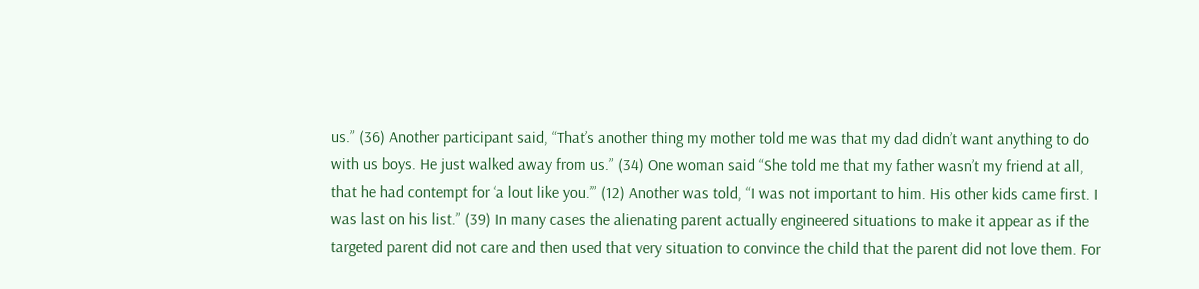us.” (36) Another participant said, “That’s another thing my mother told me was that my dad didn’t want anything to do with us boys. He just walked away from us.” (34) One woman said “She told me that my father wasn’t my friend at all, that he had contempt for ‘a lout like you.’” (12) Another was told, “I was not important to him. His other kids came first. I was last on his list.” (39) In many cases the alienating parent actually engineered situations to make it appear as if the targeted parent did not care and then used that very situation to convince the child that the parent did not love them. For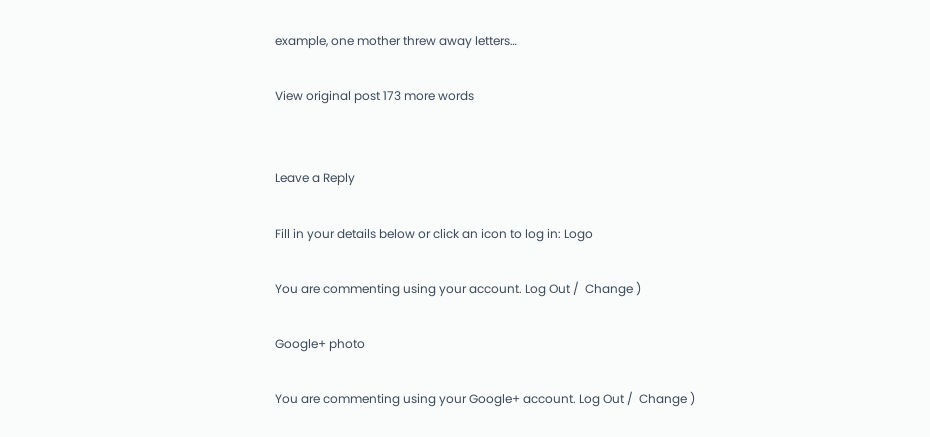example, one mother threw away letters…

View original post 173 more words


Leave a Reply

Fill in your details below or click an icon to log in: Logo

You are commenting using your account. Log Out /  Change )

Google+ photo

You are commenting using your Google+ account. Log Out /  Change )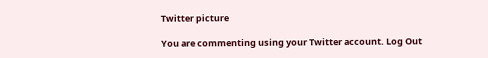Twitter picture

You are commenting using your Twitter account. Log Out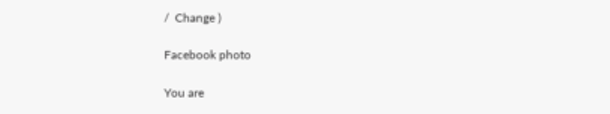/  Change )

Facebook photo

You are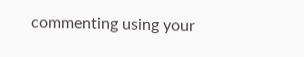commenting using your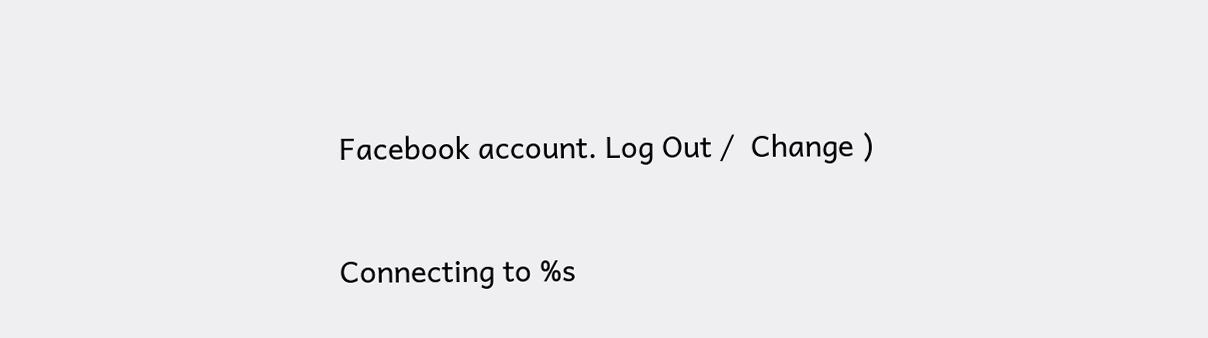Facebook account. Log Out /  Change )


Connecting to %s